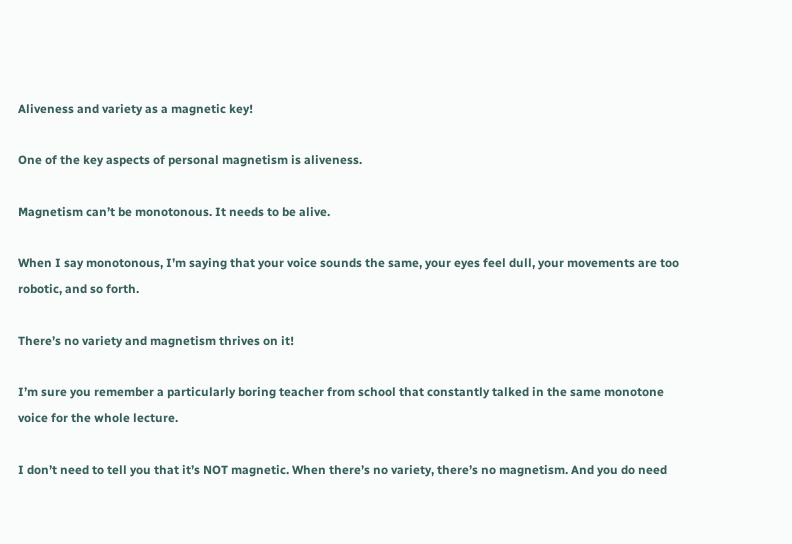Aliveness and variety as a magnetic key!

One of the key aspects of personal magnetism is aliveness.

Magnetism can’t be monotonous. It needs to be alive.

When I say monotonous, I’m saying that your voice sounds the same, your eyes feel dull, your movements are too robotic, and so forth.

There’s no variety and magnetism thrives on it!

I’m sure you remember a particularly boring teacher from school that constantly talked in the same monotone voice for the whole lecture.

I don’t need to tell you that it’s NOT magnetic. When there’s no variety, there’s no magnetism. And you do need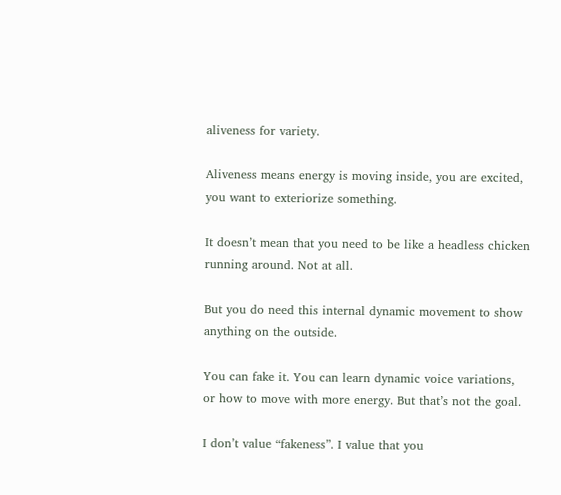aliveness for variety.

Aliveness means energy is moving inside, you are excited, you want to exteriorize something.

It doesn’t mean that you need to be like a headless chicken running around. Not at all.

But you do need this internal dynamic movement to show anything on the outside.

You can fake it. You can learn dynamic voice variations, or how to move with more energy. But that’s not the goal.

I don’t value “fakeness”. I value that you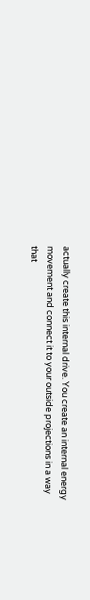actually create this internal drive. You create an internal energy movement and connect it to your outside projections in a way that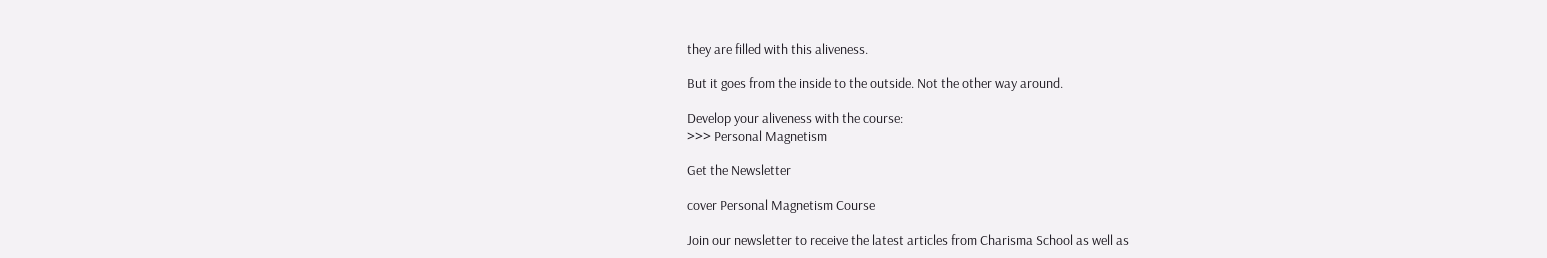they are filled with this aliveness.

But it goes from the inside to the outside. Not the other way around.

Develop your aliveness with the course:
>>> Personal Magnetism

Get the Newsletter

cover Personal Magnetism Course

Join our newsletter to receive the latest articles from Charisma School as well as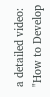a detailed video: "How to Develop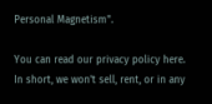Personal Magnetism".

You can read our privacy policy here.
In short, we won't sell, rent, or in any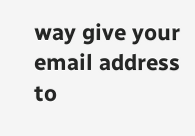way give your email address to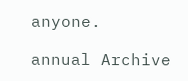anyone.

annual Archive